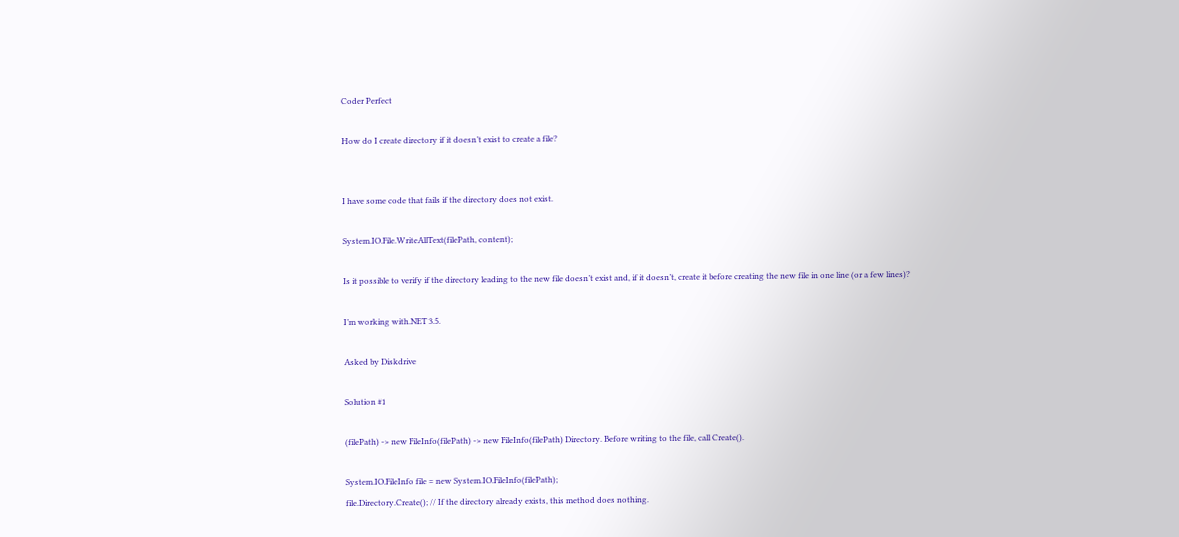Coder Perfect

How do I create directory if it doesn’t exist to create a file?


I have some code that fails if the directory does not exist.

System.IO.File.WriteAllText(filePath, content);

Is it possible to verify if the directory leading to the new file doesn’t exist and, if it doesn’t, create it before creating the new file in one line (or a few lines)?

I’m working with.NET 3.5.

Asked by Diskdrive

Solution #1

(filePath) -> new FileInfo(filePath) -> new FileInfo(filePath) Directory. Before writing to the file, call Create().

System.IO.FileInfo file = new System.IO.FileInfo(filePath);
file.Directory.Create(); // If the directory already exists, this method does nothing.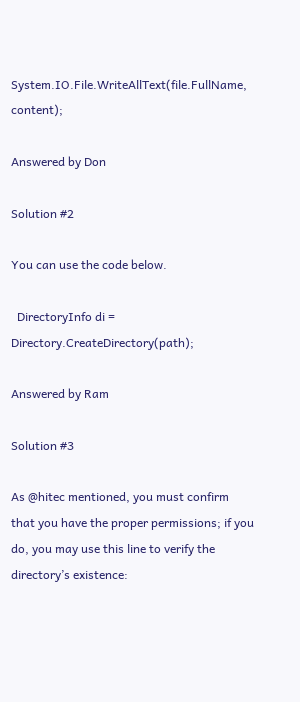System.IO.File.WriteAllText(file.FullName, content);

Answered by Don

Solution #2

You can use the code below.

  DirectoryInfo di = Directory.CreateDirectory(path);

Answered by Ram

Solution #3

As @hitec mentioned, you must confirm that you have the proper permissions; if you do, you may use this line to verify the directory’s existence: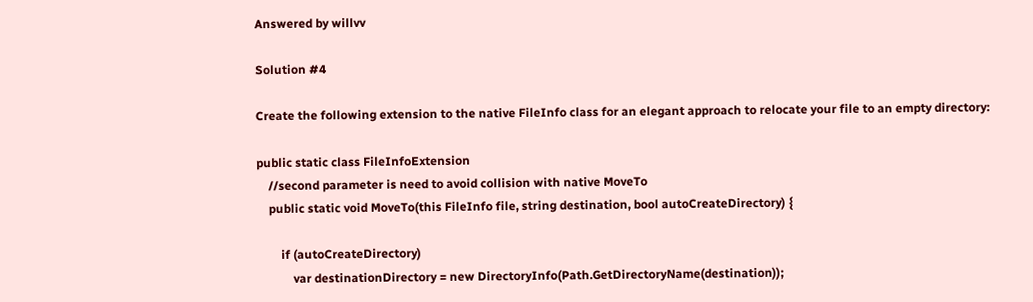Answered by willvv

Solution #4

Create the following extension to the native FileInfo class for an elegant approach to relocate your file to an empty directory:

public static class FileInfoExtension
    //second parameter is need to avoid collision with native MoveTo
    public static void MoveTo(this FileInfo file, string destination, bool autoCreateDirectory) {

        if (autoCreateDirectory)
            var destinationDirectory = new DirectoryInfo(Path.GetDirectoryName(destination));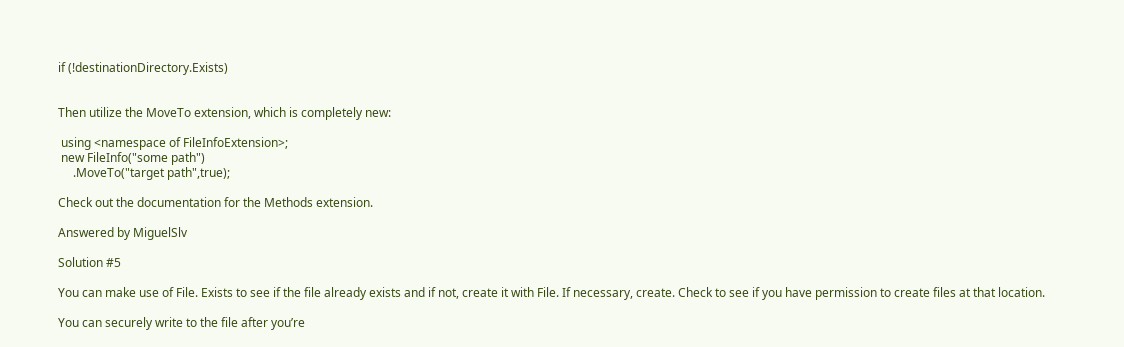if (!destinationDirectory.Exists)


Then utilize the MoveTo extension, which is completely new:

 using <namespace of FileInfoExtension>;
 new FileInfo("some path")
     .MoveTo("target path",true);

Check out the documentation for the Methods extension.

Answered by MiguelSlv

Solution #5

You can make use of File. Exists to see if the file already exists and if not, create it with File. If necessary, create. Check to see if you have permission to create files at that location.

You can securely write to the file after you’re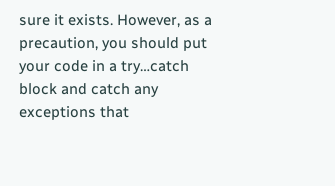sure it exists. However, as a precaution, you should put your code in a try…catch block and catch any exceptions that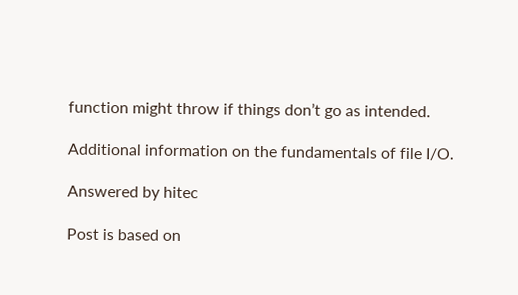function might throw if things don’t go as intended.

Additional information on the fundamentals of file I/O.

Answered by hitec

Post is based on